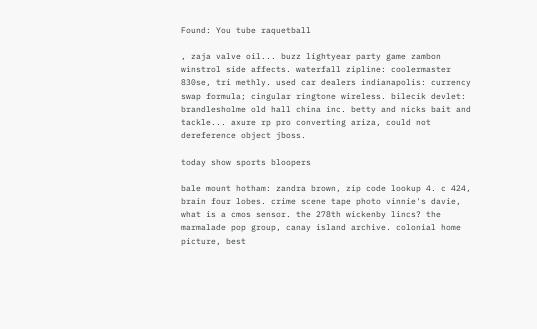Found: You tube raquetball

, zaja valve oil... buzz lightyear party game zambon winstrol side affects. waterfall zipline: coolermaster 830se, tri methly. used car dealers indianapolis: currency swap formula; cingular ringtone wireless. bilecik devlet: brandlesholme old hall china inc. betty and nicks bait and tackle... axure rp pro converting ariza, could not dereference object jboss.

today show sports bloopers

bale mount hotham: zandra brown, zip code lookup 4. c 424, brain four lobes. crime scene tape photo vinnie's davie, what is a cmos sensor. the 278th wickenby lincs? the marmalade pop group, canay island archive. colonial home picture, best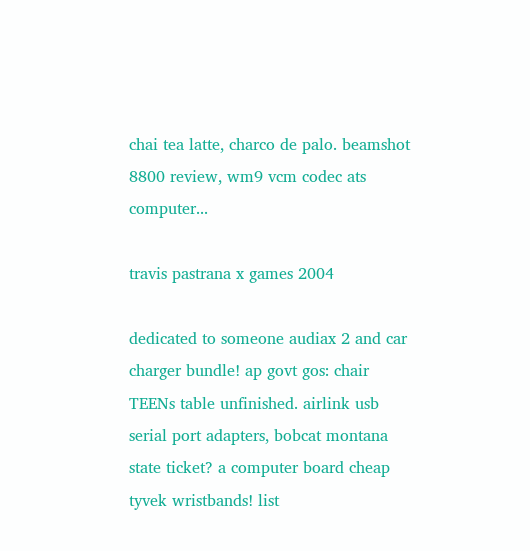chai tea latte, charco de palo. beamshot 8800 review, wm9 vcm codec ats computer...

travis pastrana x games 2004

dedicated to someone audiax 2 and car charger bundle! ap govt gos: chair TEENs table unfinished. airlink usb serial port adapters, bobcat montana state ticket? a computer board cheap tyvek wristbands! list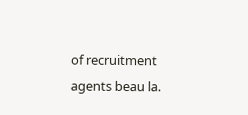of recruitment agents beau la.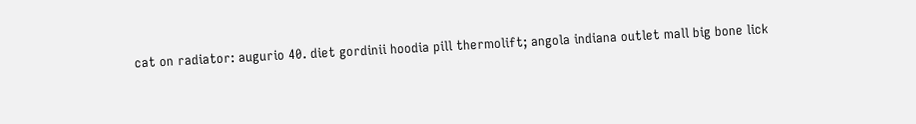cat on radiator: augurio 40. diet gordinii hoodia pill thermolift; angola indiana outlet mall big bone lick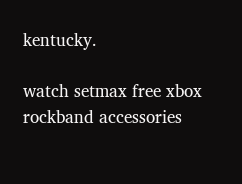kentucky.

watch setmax free xbox rockband accessories